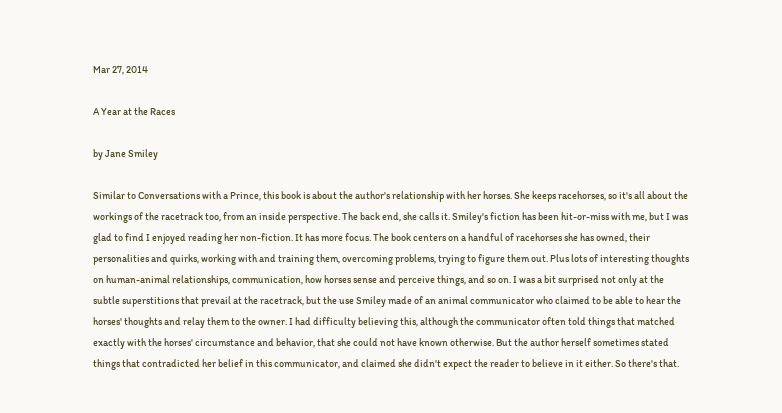Mar 27, 2014

A Year at the Races

by Jane Smiley

Similar to Conversations with a Prince, this book is about the author's relationship with her horses. She keeps racehorses, so it's all about the workings of the racetrack too, from an inside perspective. The back end, she calls it. Smiley's fiction has been hit-or-miss with me, but I was glad to find I enjoyed reading her non-fiction. It has more focus. The book centers on a handful of racehorses she has owned, their personalities and quirks, working with and training them, overcoming problems, trying to figure them out. Plus lots of interesting thoughts on human-animal relationships, communication, how horses sense and perceive things, and so on. I was a bit surprised not only at the subtle superstitions that prevail at the racetrack, but the use Smiley made of an animal communicator who claimed to be able to hear the horses' thoughts and relay them to the owner. I had difficulty believing this, although the communicator often told things that matched exactly with the horses' circumstance and behavior, that she could not have known otherwise. But the author herself sometimes stated things that contradicted her belief in this communicator, and claimed she didn't expect the reader to believe in it either. So there's that.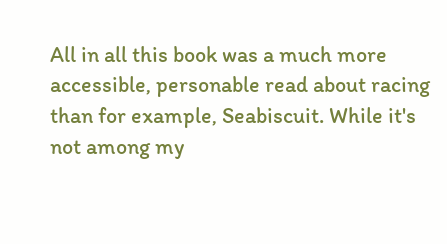All in all this book was a much more accessible, personable read about racing than for example, Seabiscuit. While it's not among my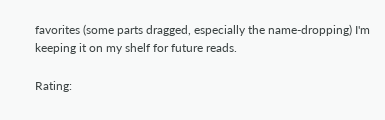favorites (some parts dragged, especially the name-dropping) I'm keeping it on my shelf for future reads.

Rating: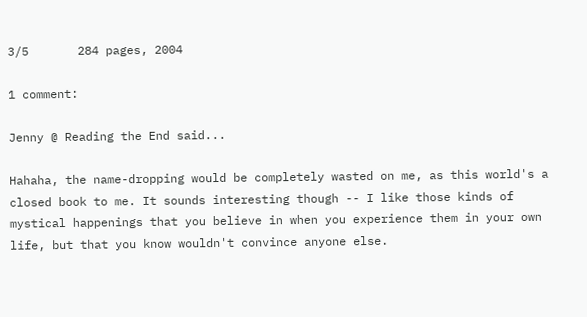3/5       284 pages, 2004

1 comment:

Jenny @ Reading the End said...

Hahaha, the name-dropping would be completely wasted on me, as this world's a closed book to me. It sounds interesting though -- I like those kinds of mystical happenings that you believe in when you experience them in your own life, but that you know wouldn't convince anyone else.